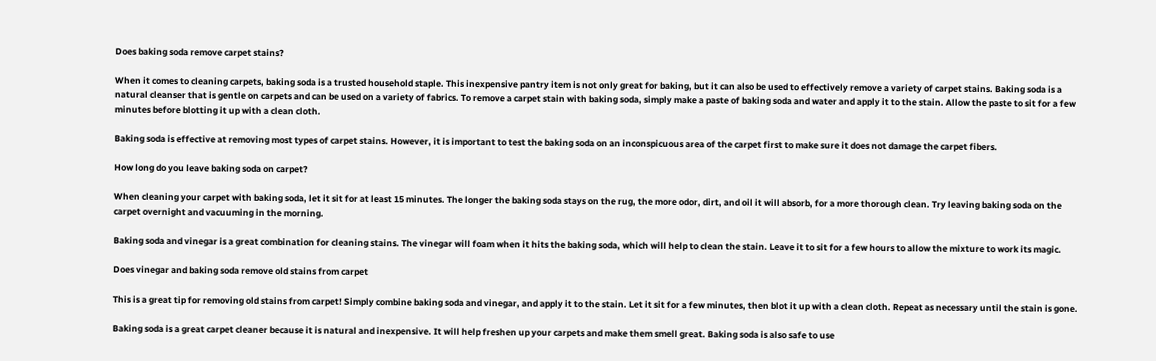Does baking soda remove carpet stains?

When it comes to cleaning carpets, baking soda is a trusted household staple. This inexpensive pantry item is not only great for baking, but it can also be used to effectively remove a variety of carpet stains. Baking soda is a natural cleanser that is gentle on carpets and can be used on a variety of fabrics. To remove a carpet stain with baking soda, simply make a paste of baking soda and water and apply it to the stain. Allow the paste to sit for a few minutes before blotting it up with a clean cloth.

Baking soda is effective at removing most types of carpet stains. However, it is important to test the baking soda on an inconspicuous area of the carpet first to make sure it does not damage the carpet fibers.

How long do you leave baking soda on carpet?

When cleaning your carpet with baking soda, let it sit for at least 15 minutes. The longer the baking soda stays on the rug, the more odor, dirt, and oil it will absorb, for a more thorough clean. Try leaving baking soda on the carpet overnight and vacuuming in the morning.

Baking soda and vinegar is a great combination for cleaning stains. The vinegar will foam when it hits the baking soda, which will help to clean the stain. Leave it to sit for a few hours to allow the mixture to work its magic.

Does vinegar and baking soda remove old stains from carpet

This is a great tip for removing old stains from carpet! Simply combine baking soda and vinegar, and apply it to the stain. Let it sit for a few minutes, then blot it up with a clean cloth. Repeat as necessary until the stain is gone.

Baking soda is a great carpet cleaner because it is natural and inexpensive. It will help freshen up your carpets and make them smell great. Baking soda is also safe to use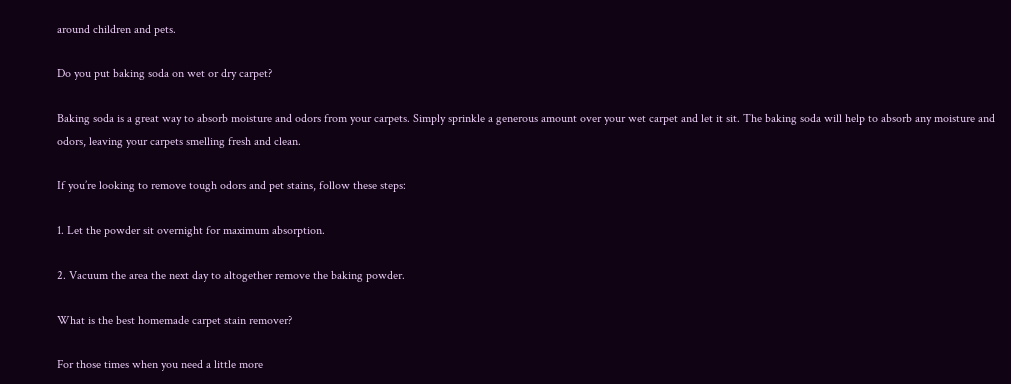around children and pets.

Do you put baking soda on wet or dry carpet?

Baking soda is a great way to absorb moisture and odors from your carpets. Simply sprinkle a generous amount over your wet carpet and let it sit. The baking soda will help to absorb any moisture and odors, leaving your carpets smelling fresh and clean.

If you’re looking to remove tough odors and pet stains, follow these steps:

1. Let the powder sit overnight for maximum absorption.

2. Vacuum the area the next day to altogether remove the baking powder.

What is the best homemade carpet stain remover?

For those times when you need a little more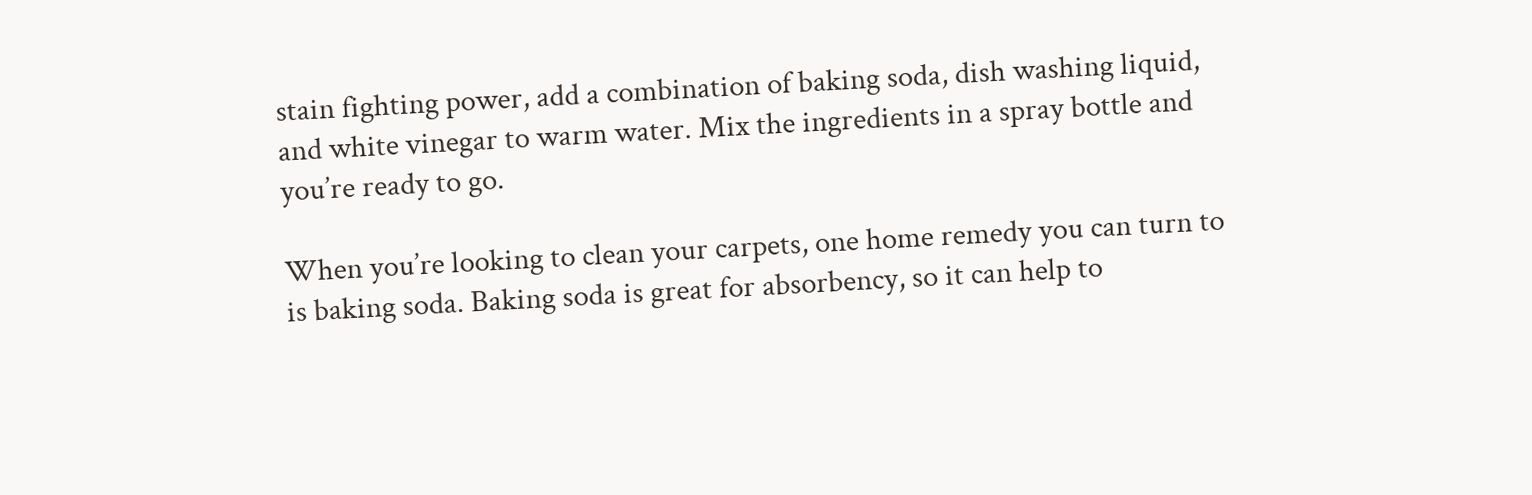stain fighting power, add a combination of baking soda, dish washing liquid, and white vinegar to warm water. Mix the ingredients in a spray bottle and you’re ready to go.

When you’re looking to clean your carpets, one home remedy you can turn to is baking soda. Baking soda is great for absorbency, so it can help to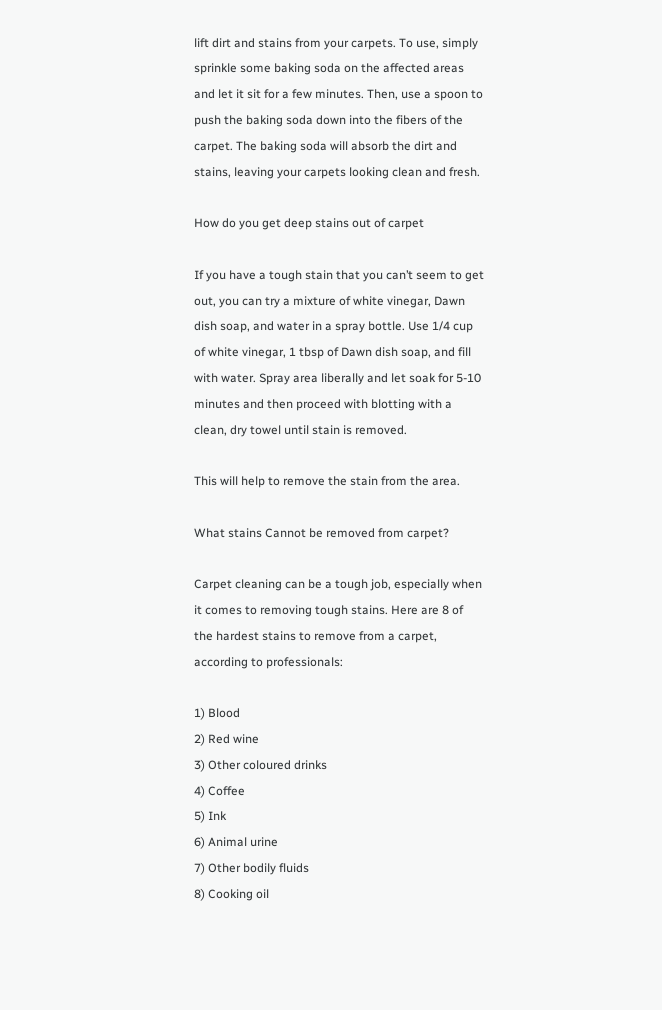lift dirt and stains from your carpets. To use, simply sprinkle some baking soda on the affected areas and let it sit for a few minutes. Then, use a spoon to push the baking soda down into the fibers of the carpet. The baking soda will absorb the dirt and stains, leaving your carpets looking clean and fresh.

How do you get deep stains out of carpet

If you have a tough stain that you can’t seem to get out, you can try a mixture of white vinegar, Dawn dish soap, and water in a spray bottle. Use 1/4 cup of white vinegar, 1 tbsp of Dawn dish soap, and fill with water. Spray area liberally and let soak for 5-10 minutes and then proceed with blotting with a clean, dry towel until stain is removed.

This will help to remove the stain from the area.

What stains Cannot be removed from carpet?

Carpet cleaning can be a tough job, especially when it comes to removing tough stains. Here are 8 of the hardest stains to remove from a carpet, according to professionals:

1) Blood
2) Red wine
3) Other coloured drinks
4) Coffee
5) Ink
6) Animal urine
7) Other bodily fluids
8) Cooking oil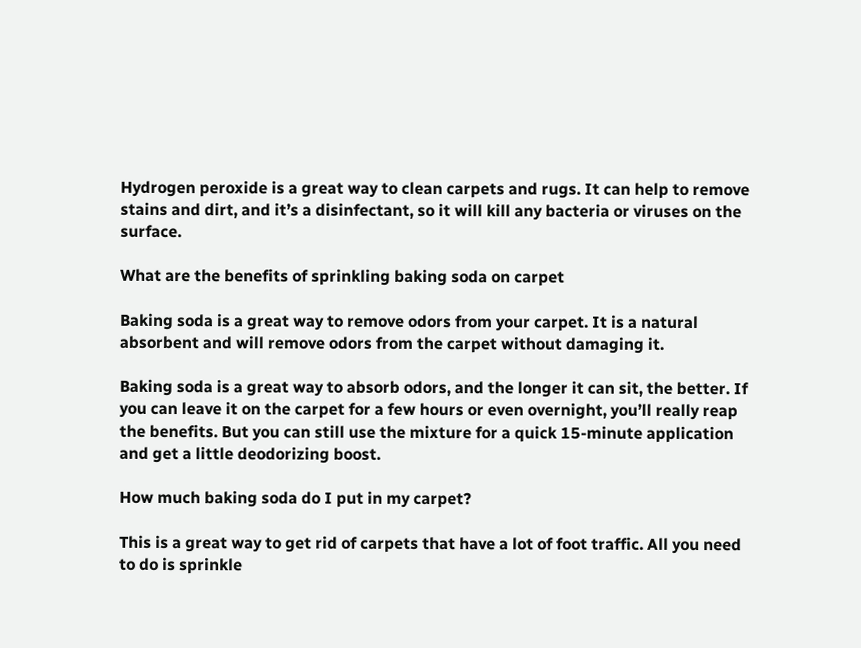Hydrogen peroxide is a great way to clean carpets and rugs. It can help to remove stains and dirt, and it’s a disinfectant, so it will kill any bacteria or viruses on the surface.

What are the benefits of sprinkling baking soda on carpet

Baking soda is a great way to remove odors from your carpet. It is a natural absorbent and will remove odors from the carpet without damaging it.

Baking soda is a great way to absorb odors, and the longer it can sit, the better. If you can leave it on the carpet for a few hours or even overnight, you’ll really reap the benefits. But you can still use the mixture for a quick 15-minute application and get a little deodorizing boost.

How much baking soda do I put in my carpet?

This is a great way to get rid of carpets that have a lot of foot traffic. All you need to do is sprinkle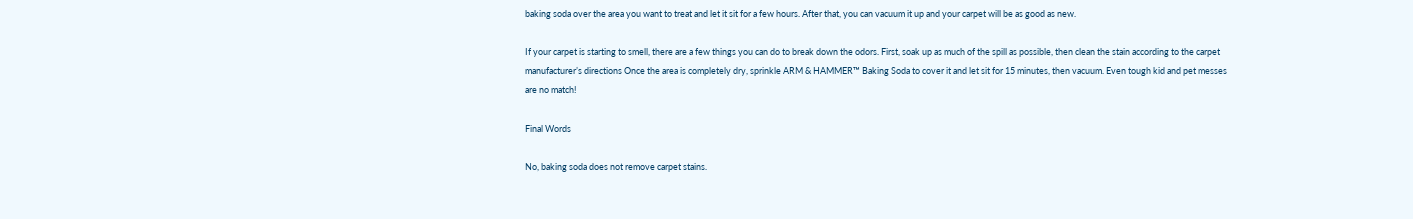baking soda over the area you want to treat and let it sit for a few hours. After that, you can vacuum it up and your carpet will be as good as new.

If your carpet is starting to smell, there are a few things you can do to break down the odors. First, soak up as much of the spill as possible, then clean the stain according to the carpet manufacturer’s directions Once the area is completely dry, sprinkle ARM & HAMMER™ Baking Soda to cover it and let sit for 15 minutes, then vacuum. Even tough kid and pet messes are no match!

Final Words

No, baking soda does not remove carpet stains.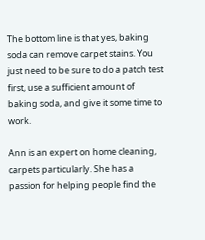The bottom line is that yes, baking soda can remove carpet stains. You just need to be sure to do a patch test first, use a sufficient amount of baking soda, and give it some time to work.

Ann is an expert on home cleaning, carpets particularly. She has a passion for helping people find the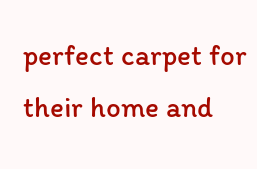perfect carpet for their home and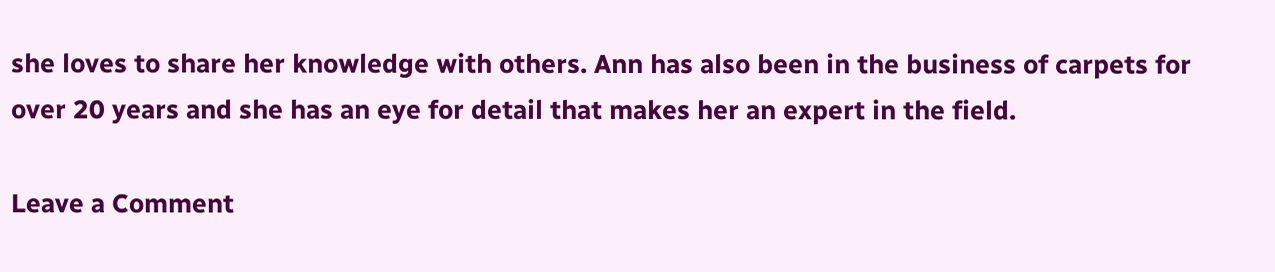she loves to share her knowledge with others. Ann has also been in the business of carpets for over 20 years and she has an eye for detail that makes her an expert in the field.

Leave a Comment